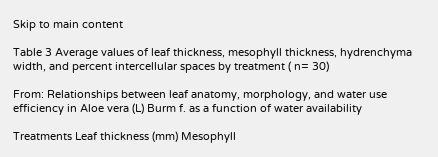Skip to main content

Table 3 Average values of leaf thickness, mesophyll thickness, hydrenchyma width, and percent intercellular spaces by treatment ( n= 30)

From: Relationships between leaf anatomy, morphology, and water use efficiency in Aloe vera (L) Burm f. as a function of water availability

Treatments Leaf thickness (mm) Mesophyll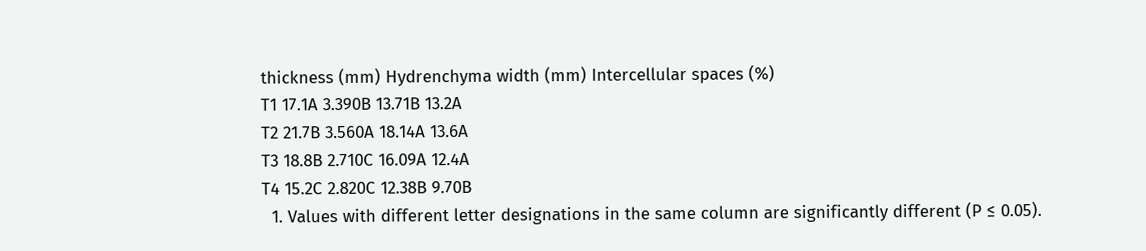thickness (mm) Hydrenchyma width (mm) Intercellular spaces (%)
T1 17.1A 3.390B 13.71B 13.2A
T2 21.7B 3.560A 18.14A 13.6A
T3 18.8B 2.710C 16.09A 12.4A
T4 15.2C 2.820C 12.38B 9.70B
  1. Values with different letter designations in the same column are significantly different (P ≤ 0.05).